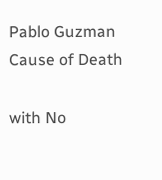Pablo Guzman Cause of Death

with No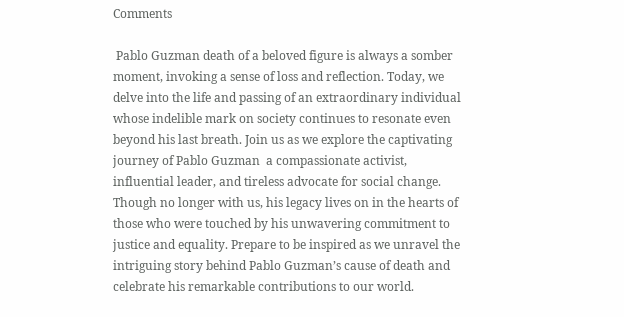Comments

 Pablo Guzman death of a beloved figure is always a somber moment, invoking a sense of loss and reflection. Today, we delve into the life and passing of an extraordinary individual whose indelible mark on society continues to resonate even beyond his last breath. Join us as we explore the captivating journey of Pablo Guzman  a compassionate activist, influential leader, and tireless advocate for social change. Though no longer with us, his legacy lives on in the hearts of those who were touched by his unwavering commitment to justice and equality. Prepare to be inspired as we unravel the intriguing story behind Pablo Guzman’s cause of death and celebrate his remarkable contributions to our world.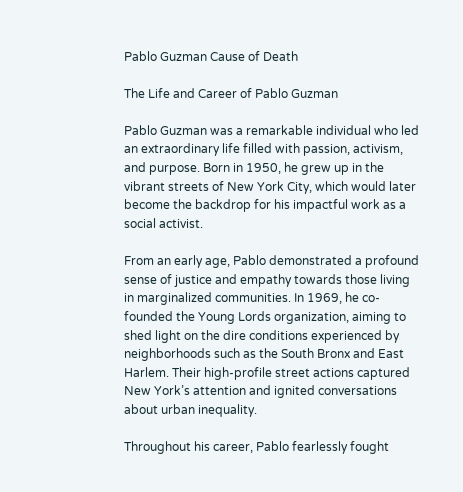Pablo Guzman Cause of Death

The Life and Career of Pablo Guzman

Pablo Guzman was a remarkable individual who led an extraordinary life filled with passion, activism, and purpose. Born in 1950, he grew up in the vibrant streets of New York City, which would later become the backdrop for his impactful work as a social activist.

From an early age, Pablo demonstrated a profound sense of justice and empathy towards those living in marginalized communities. In 1969, he co-founded the Young Lords organization, aiming to shed light on the dire conditions experienced by neighborhoods such as the South Bronx and East Harlem. Their high-profile street actions captured New York’s attention and ignited conversations about urban inequality.

Throughout his career, Pablo fearlessly fought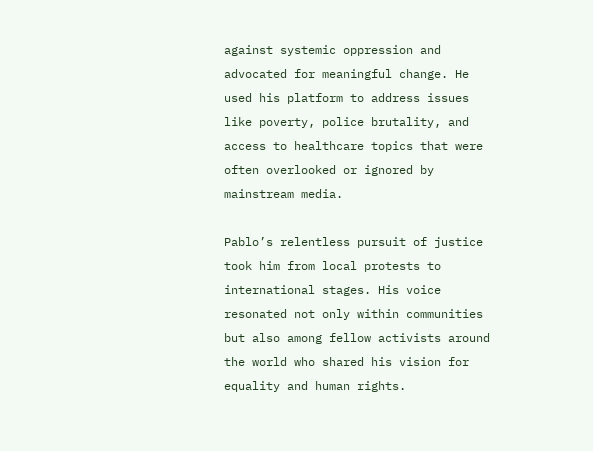against systemic oppression and advocated for meaningful change. He used his platform to address issues like poverty, police brutality, and access to healthcare topics that were often overlooked or ignored by mainstream media.

Pablo’s relentless pursuit of justice took him from local protests to international stages. His voice resonated not only within communities but also among fellow activists around the world who shared his vision for equality and human rights.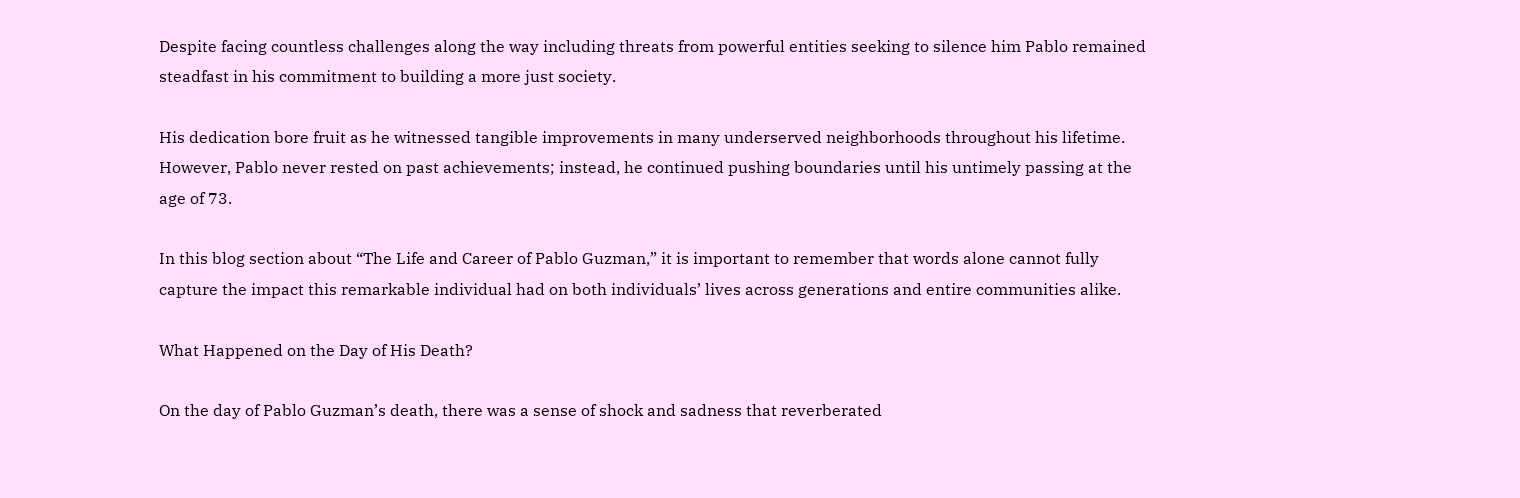Despite facing countless challenges along the way including threats from powerful entities seeking to silence him Pablo remained steadfast in his commitment to building a more just society.

His dedication bore fruit as he witnessed tangible improvements in many underserved neighborhoods throughout his lifetime. However, Pablo never rested on past achievements; instead, he continued pushing boundaries until his untimely passing at the age of 73.

In this blog section about “The Life and Career of Pablo Guzman,” it is important to remember that words alone cannot fully capture the impact this remarkable individual had on both individuals’ lives across generations and entire communities alike.

What Happened on the Day of His Death?

On the day of Pablo Guzman’s death, there was a sense of shock and sadness that reverberated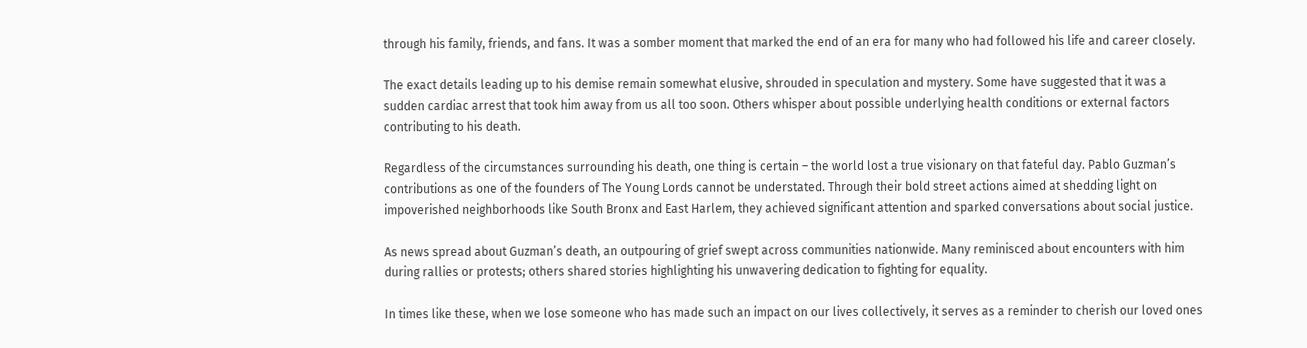through his family, friends, and fans. It was a somber moment that marked the end of an era for many who had followed his life and career closely.

The exact details leading up to his demise remain somewhat elusive, shrouded in speculation and mystery. Some have suggested that it was a sudden cardiac arrest that took him away from us all too soon. Others whisper about possible underlying health conditions or external factors contributing to his death.

Regardless of the circumstances surrounding his death, one thing is certain – the world lost a true visionary on that fateful day. Pablo Guzman’s contributions as one of the founders of The Young Lords cannot be understated. Through their bold street actions aimed at shedding light on impoverished neighborhoods like South Bronx and East Harlem, they achieved significant attention and sparked conversations about social justice.

As news spread about Guzman’s death, an outpouring of grief swept across communities nationwide. Many reminisced about encounters with him during rallies or protests; others shared stories highlighting his unwavering dedication to fighting for equality.

In times like these, when we lose someone who has made such an impact on our lives collectively, it serves as a reminder to cherish our loved ones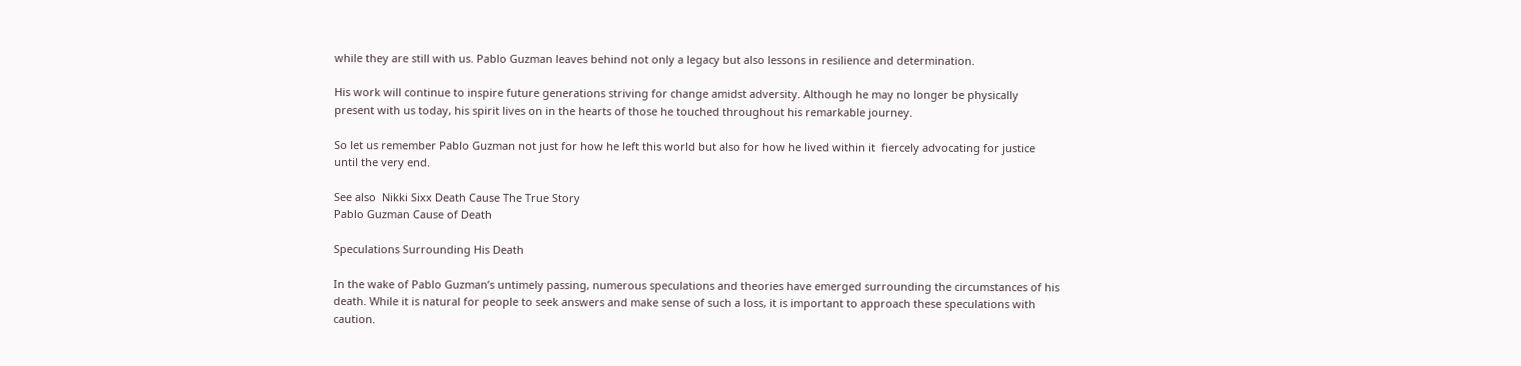while they are still with us. Pablo Guzman leaves behind not only a legacy but also lessons in resilience and determination.

His work will continue to inspire future generations striving for change amidst adversity. Although he may no longer be physically present with us today, his spirit lives on in the hearts of those he touched throughout his remarkable journey.

So let us remember Pablo Guzman not just for how he left this world but also for how he lived within it  fiercely advocating for justice until the very end.

See also  Nikki Sixx Death Cause The True Story
Pablo Guzman Cause of Death

Speculations Surrounding His Death

In the wake of Pablo Guzman’s untimely passing, numerous speculations and theories have emerged surrounding the circumstances of his death. While it is natural for people to seek answers and make sense of such a loss, it is important to approach these speculations with caution.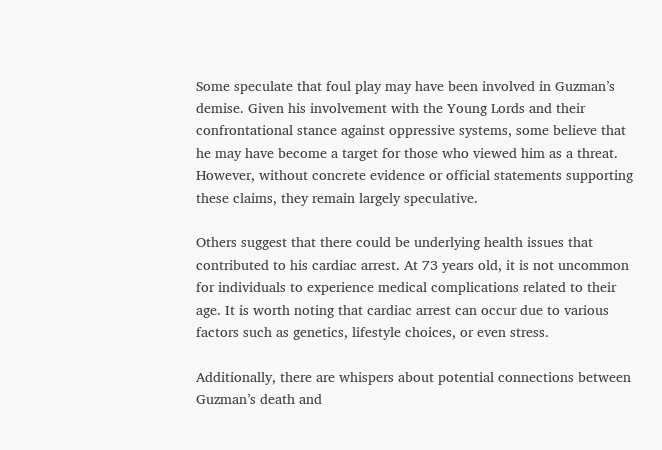Some speculate that foul play may have been involved in Guzman’s demise. Given his involvement with the Young Lords and their confrontational stance against oppressive systems, some believe that he may have become a target for those who viewed him as a threat. However, without concrete evidence or official statements supporting these claims, they remain largely speculative.

Others suggest that there could be underlying health issues that contributed to his cardiac arrest. At 73 years old, it is not uncommon for individuals to experience medical complications related to their age. It is worth noting that cardiac arrest can occur due to various factors such as genetics, lifestyle choices, or even stress.

Additionally, there are whispers about potential connections between Guzman’s death and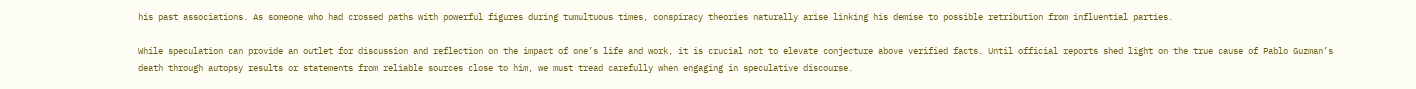his past associations. As someone who had crossed paths with powerful figures during tumultuous times, conspiracy theories naturally arise linking his demise to possible retribution from influential parties.

While speculation can provide an outlet for discussion and reflection on the impact of one’s life and work, it is crucial not to elevate conjecture above verified facts. Until official reports shed light on the true cause of Pablo Guzman’s death through autopsy results or statements from reliable sources close to him, we must tread carefully when engaging in speculative discourse.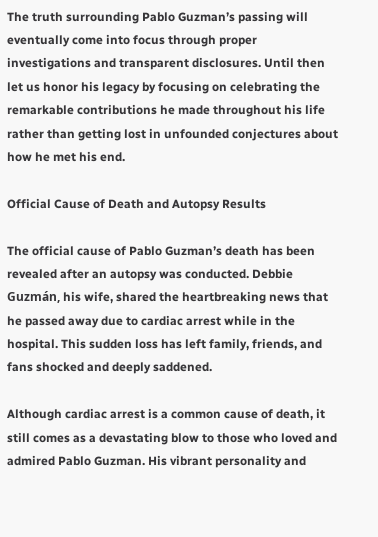The truth surrounding Pablo Guzman’s passing will eventually come into focus through proper investigations and transparent disclosures. Until then let us honor his legacy by focusing on celebrating the remarkable contributions he made throughout his life rather than getting lost in unfounded conjectures about how he met his end.

Official Cause of Death and Autopsy Results

The official cause of Pablo Guzman’s death has been revealed after an autopsy was conducted. Debbie Guzmán, his wife, shared the heartbreaking news that he passed away due to cardiac arrest while in the hospital. This sudden loss has left family, friends, and fans shocked and deeply saddened.

Although cardiac arrest is a common cause of death, it still comes as a devastating blow to those who loved and admired Pablo Guzman. His vibrant personality and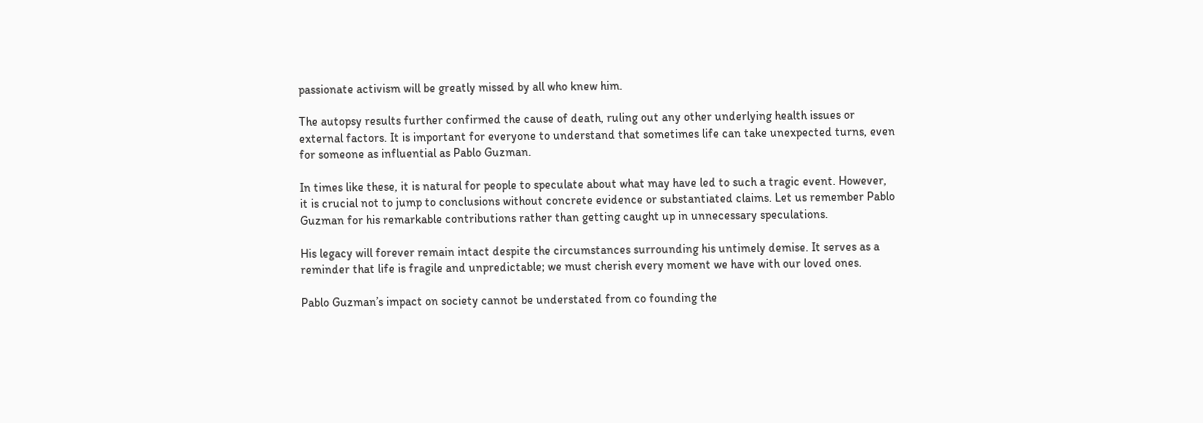passionate activism will be greatly missed by all who knew him.

The autopsy results further confirmed the cause of death, ruling out any other underlying health issues or external factors. It is important for everyone to understand that sometimes life can take unexpected turns, even for someone as influential as Pablo Guzman.

In times like these, it is natural for people to speculate about what may have led to such a tragic event. However, it is crucial not to jump to conclusions without concrete evidence or substantiated claims. Let us remember Pablo Guzman for his remarkable contributions rather than getting caught up in unnecessary speculations.

His legacy will forever remain intact despite the circumstances surrounding his untimely demise. It serves as a reminder that life is fragile and unpredictable; we must cherish every moment we have with our loved ones.

Pablo Guzman’s impact on society cannot be understated from co founding the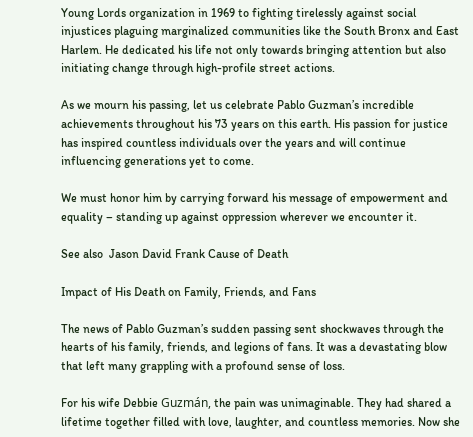Young Lords organization in 1969 to fighting tirelessly against social injustices plaguing marginalized communities like the South Bronx and East Harlem. He dedicated his life not only towards bringing attention but also initiating change through high-profile street actions.

As we mourn his passing, let us celebrate Pablo Guzman’s incredible achievements throughout his 73 years on this earth. His passion for justice has inspired countless individuals over the years and will continue influencing generations yet to come.

We must honor him by carrying forward his message of empowerment and equality – standing up against oppression wherever we encounter it.

See also  Jason David Frank Cause of Death

Impact of His Death on Family, Friends, and Fans

The news of Pablo Guzman’s sudden passing sent shockwaves through the hearts of his family, friends, and legions of fans. It was a devastating blow that left many grappling with a profound sense of loss.

For his wife Debbie Guzmán, the pain was unimaginable. They had shared a lifetime together filled with love, laughter, and countless memories. Now she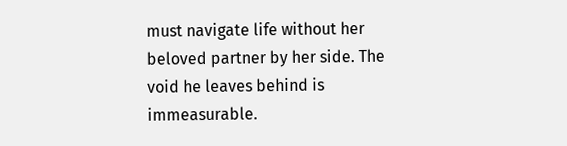must navigate life without her beloved partner by her side. The void he leaves behind is immeasurable.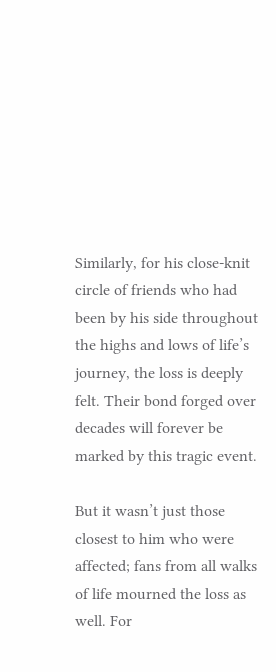Similarly, for his close-knit circle of friends who had been by his side throughout the highs and lows of life’s journey, the loss is deeply felt. Their bond forged over decades will forever be marked by this tragic event.

But it wasn’t just those closest to him who were affected; fans from all walks of life mourned the loss as well. For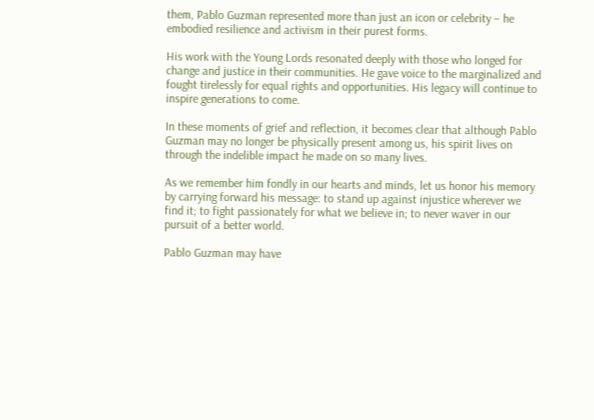them, Pablo Guzman represented more than just an icon or celebrity – he embodied resilience and activism in their purest forms.

His work with the Young Lords resonated deeply with those who longed for change and justice in their communities. He gave voice to the marginalized and fought tirelessly for equal rights and opportunities. His legacy will continue to inspire generations to come.

In these moments of grief and reflection, it becomes clear that although Pablo Guzman may no longer be physically present among us, his spirit lives on through the indelible impact he made on so many lives.

As we remember him fondly in our hearts and minds, let us honor his memory by carrying forward his message: to stand up against injustice wherever we find it; to fight passionately for what we believe in; to never waver in our pursuit of a better world.

Pablo Guzman may have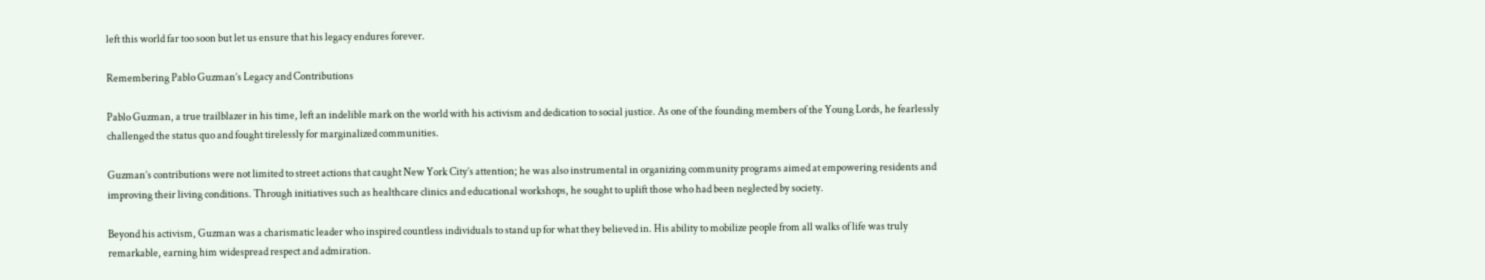left this world far too soon but let us ensure that his legacy endures forever.

Remembering Pablo Guzman’s Legacy and Contributions

Pablo Guzman, a true trailblazer in his time, left an indelible mark on the world with his activism and dedication to social justice. As one of the founding members of the Young Lords, he fearlessly challenged the status quo and fought tirelessly for marginalized communities.

Guzman’s contributions were not limited to street actions that caught New York City’s attention; he was also instrumental in organizing community programs aimed at empowering residents and improving their living conditions. Through initiatives such as healthcare clinics and educational workshops, he sought to uplift those who had been neglected by society.

Beyond his activism, Guzman was a charismatic leader who inspired countless individuals to stand up for what they believed in. His ability to mobilize people from all walks of life was truly remarkable, earning him widespread respect and admiration.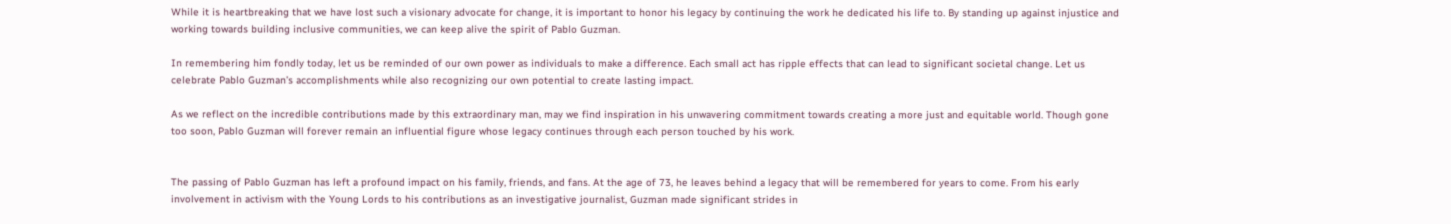While it is heartbreaking that we have lost such a visionary advocate for change, it is important to honor his legacy by continuing the work he dedicated his life to. By standing up against injustice and working towards building inclusive communities, we can keep alive the spirit of Pablo Guzman.

In remembering him fondly today, let us be reminded of our own power as individuals to make a difference. Each small act has ripple effects that can lead to significant societal change. Let us celebrate Pablo Guzman’s accomplishments while also recognizing our own potential to create lasting impact.

As we reflect on the incredible contributions made by this extraordinary man, may we find inspiration in his unwavering commitment towards creating a more just and equitable world. Though gone too soon, Pablo Guzman will forever remain an influential figure whose legacy continues through each person touched by his work.


The passing of Pablo Guzman has left a profound impact on his family, friends, and fans. At the age of 73, he leaves behind a legacy that will be remembered for years to come. From his early involvement in activism with the Young Lords to his contributions as an investigative journalist, Guzman made significant strides in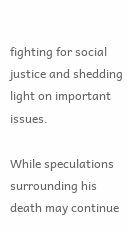fighting for social justice and shedding light on important issues.

While speculations surrounding his death may continue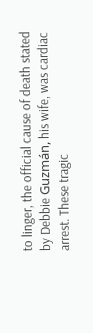to linger, the official cause of death stated by Debbie Guzmán, his wife, was cardiac arrest. These tragic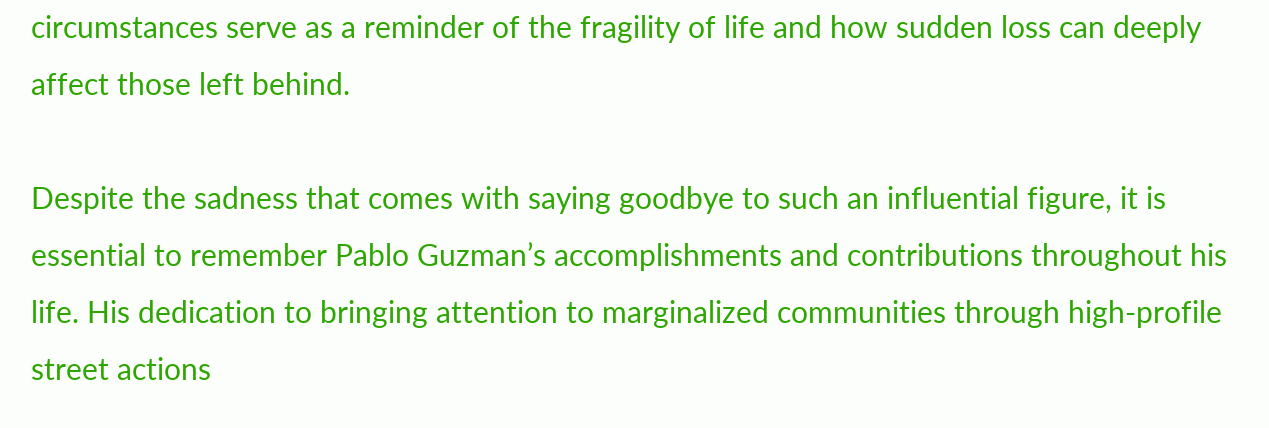circumstances serve as a reminder of the fragility of life and how sudden loss can deeply affect those left behind.

Despite the sadness that comes with saying goodbye to such an influential figure, it is essential to remember Pablo Guzman’s accomplishments and contributions throughout his life. His dedication to bringing attention to marginalized communities through high-profile street actions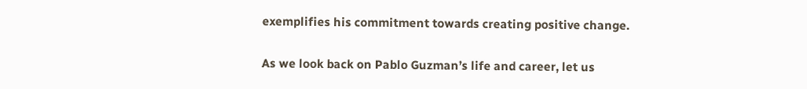exemplifies his commitment towards creating positive change.

As we look back on Pablo Guzman’s life and career, let us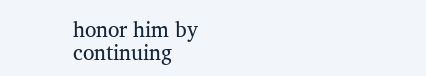honor him by continuing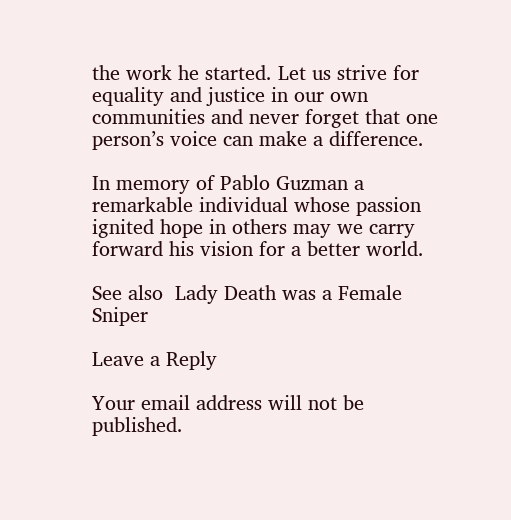the work he started. Let us strive for equality and justice in our own communities and never forget that one person’s voice can make a difference.

In memory of Pablo Guzman a remarkable individual whose passion ignited hope in others may we carry forward his vision for a better world.

See also  Lady Death was a Female Sniper

Leave a Reply

Your email address will not be published.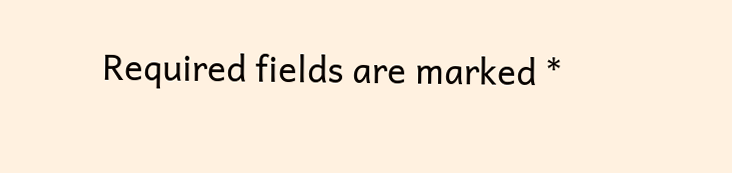Required fields are marked *